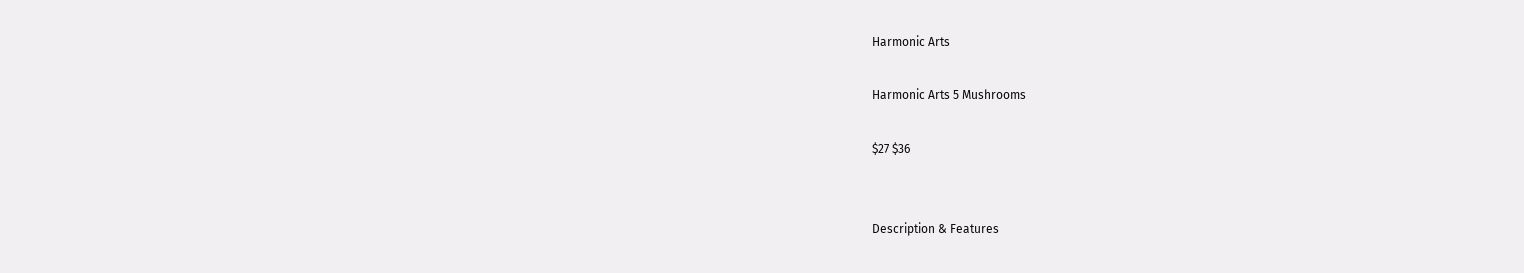Harmonic Arts

Harmonic Arts 5 Mushrooms

$27 $36


Description & Features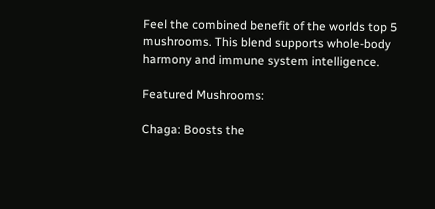Feel the combined benefit of the worlds top 5 mushrooms. This blend supports whole-body harmony and immune system intelligence.

Featured Mushrooms:

Chaga: Boosts the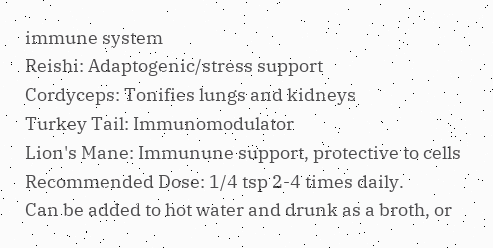immune system
Reishi: Adaptogenic/stress support
Cordyceps: Tonifies lungs and kidneys
Turkey Tail: Immunomodulator
Lion's Mane: Immunune support, protective to cells
Recommended Dose: 1/4 tsp 2-4 times daily.
Can be added to hot water and drunk as a broth, or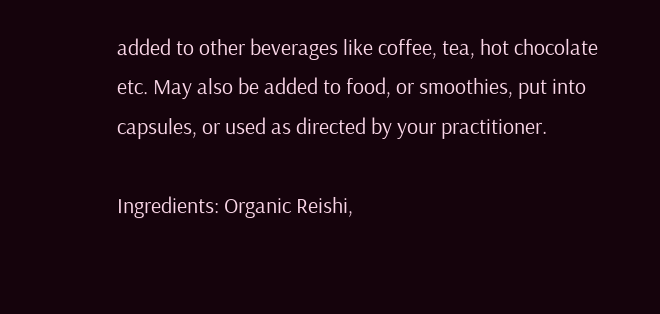added to other beverages like coffee, tea, hot chocolate etc. May also be added to food, or smoothies, put into capsules, or used as directed by your practitioner.

Ingredients: Organic Reishi,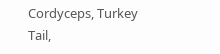Cordyceps, Turkey Tail,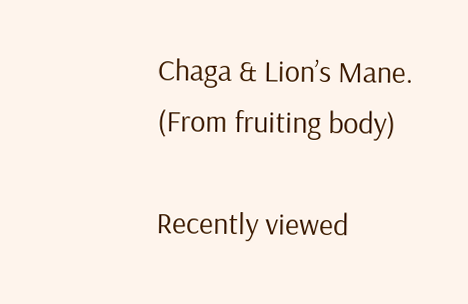Chaga & Lion’s Mane. (From fruiting body)

Recently viewed